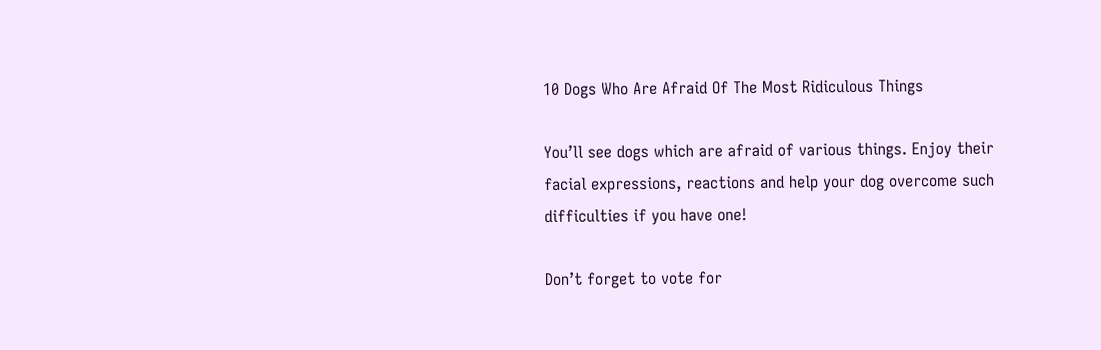10 Dogs Who Are Afraid Of The Most Ridiculous Things

You’ll see dogs which are afraid of various things. Enjoy their facial expressions, reactions and help your dog overcome such difficulties if you have one!

Don’t forget to vote for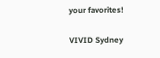your favorites!

VIVID Sydney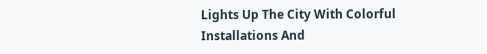Lights Up The City With Colorful Installations And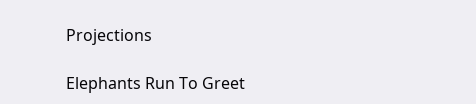Projections

Elephants Run To Greet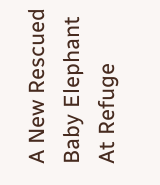A New Rescued Baby Elephant At Refuge